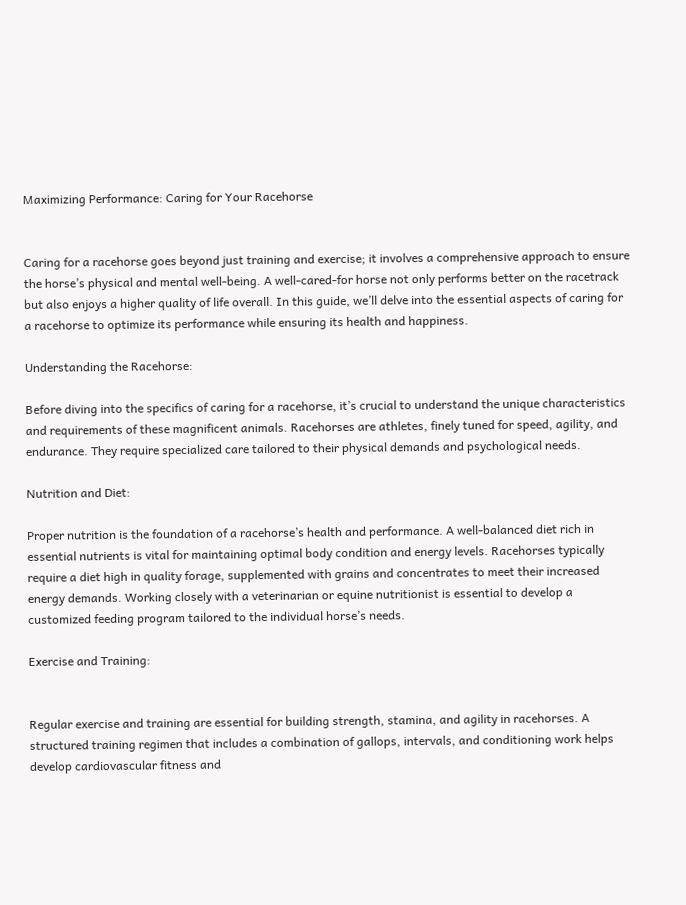Maximizing Performance: Caring for Your Racehorse


Caring for a racehorse goes beyond just training and exercise; it involves a comprehensive approach to ensure the horse’s physical and mental well-being. A well-cared-for horse not only performs better on the racetrack but also enjoys a higher quality of life overall. In this guide, we’ll delve into the essential aspects of caring for a racehorse to optimize its performance while ensuring its health and happiness.

Understanding the Racehorse:

Before diving into the specifics of caring for a racehorse, it’s crucial to understand the unique characteristics and requirements of these magnificent animals. Racehorses are athletes, finely tuned for speed, agility, and endurance. They require specialized care tailored to their physical demands and psychological needs.

Nutrition and Diet:

Proper nutrition is the foundation of a racehorse’s health and performance. A well-balanced diet rich in essential nutrients is vital for maintaining optimal body condition and energy levels. Racehorses typically require a diet high in quality forage, supplemented with grains and concentrates to meet their increased energy demands. Working closely with a veterinarian or equine nutritionist is essential to develop a customized feeding program tailored to the individual horse’s needs.

Exercise and Training:


Regular exercise and training are essential for building strength, stamina, and agility in racehorses. A structured training regimen that includes a combination of gallops, intervals, and conditioning work helps develop cardiovascular fitness and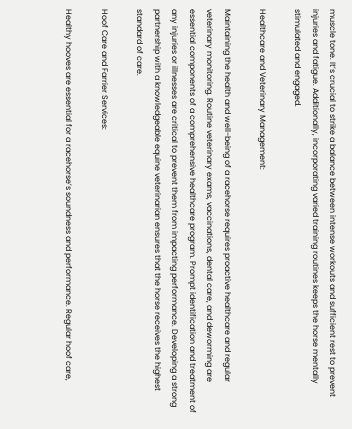muscle tone. It’s crucial to strike a balance between intense workouts and sufficient rest to prevent injuries and fatigue. Additionally, incorporating varied training routines keeps the horse mentally stimulated and engaged.

Healthcare and Veterinary Management:

Maintaining the health and well-being of a racehorse requires proactive healthcare and regular veterinary monitoring. Routine veterinary exams, vaccinations, dental care, and deworming are essential components of a comprehensive healthcare program. Prompt identification and treatment of any injuries or illnesses are critical to prevent them from impacting performance. Developing a strong partnership with a knowledgeable equine veterinarian ensures that the horse receives the highest standard of care.

Hoof Care and Farrier Services:

Healthy hooves are essential for a racehorse’s soundness and performance. Regular hoof care,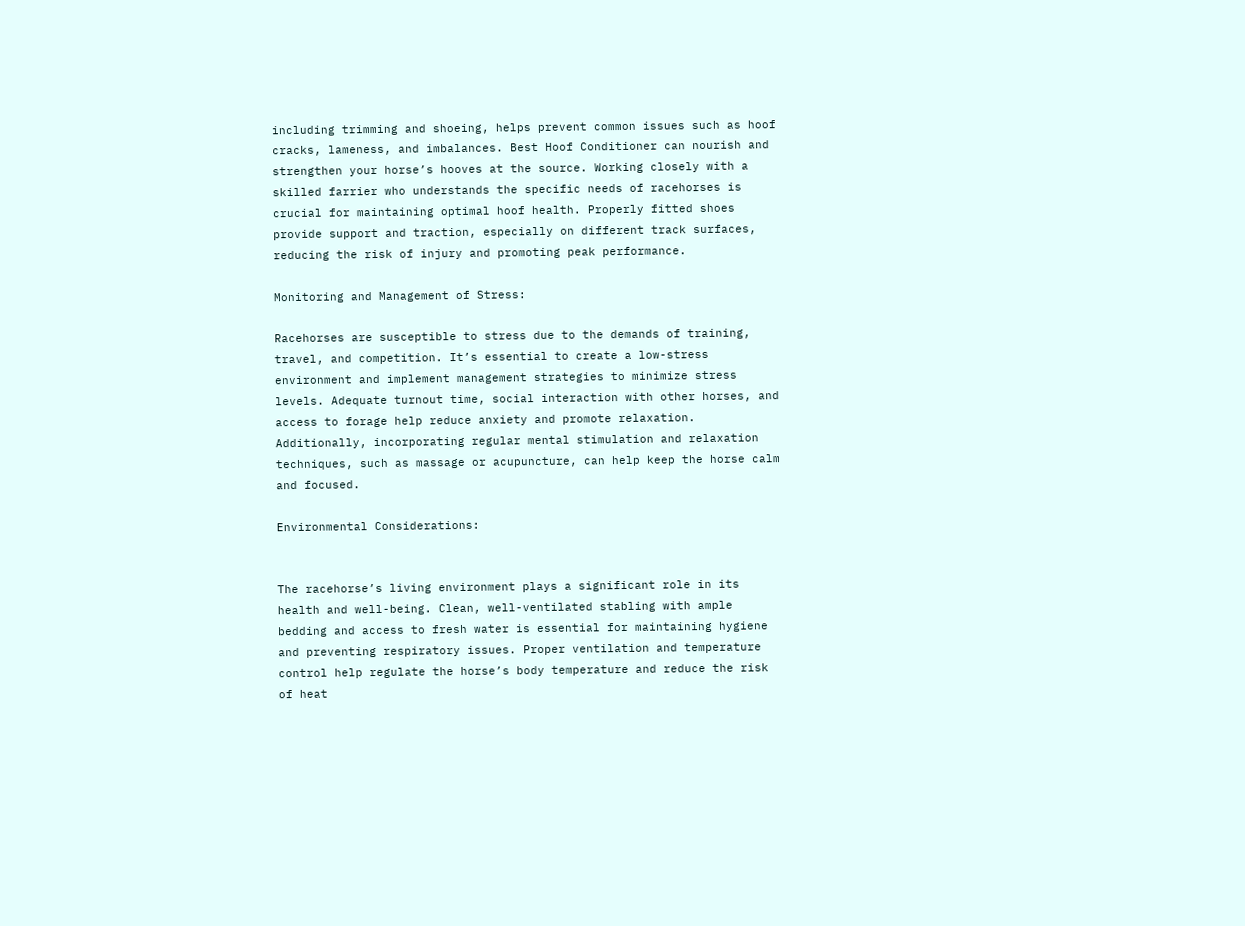including trimming and shoeing, helps prevent common issues such as hoof cracks, lameness, and imbalances. Best Hoof Conditioner can nourish and strengthen your horse’s hooves at the source. Working closely with a skilled farrier who understands the specific needs of racehorses is crucial for maintaining optimal hoof health. Properly fitted shoes provide support and traction, especially on different track surfaces, reducing the risk of injury and promoting peak performance.

Monitoring and Management of Stress:

Racehorses are susceptible to stress due to the demands of training, travel, and competition. It’s essential to create a low-stress environment and implement management strategies to minimize stress levels. Adequate turnout time, social interaction with other horses, and access to forage help reduce anxiety and promote relaxation. Additionally, incorporating regular mental stimulation and relaxation techniques, such as massage or acupuncture, can help keep the horse calm and focused.

Environmental Considerations:


The racehorse’s living environment plays a significant role in its health and well-being. Clean, well-ventilated stabling with ample bedding and access to fresh water is essential for maintaining hygiene and preventing respiratory issues. Proper ventilation and temperature control help regulate the horse’s body temperature and reduce the risk of heat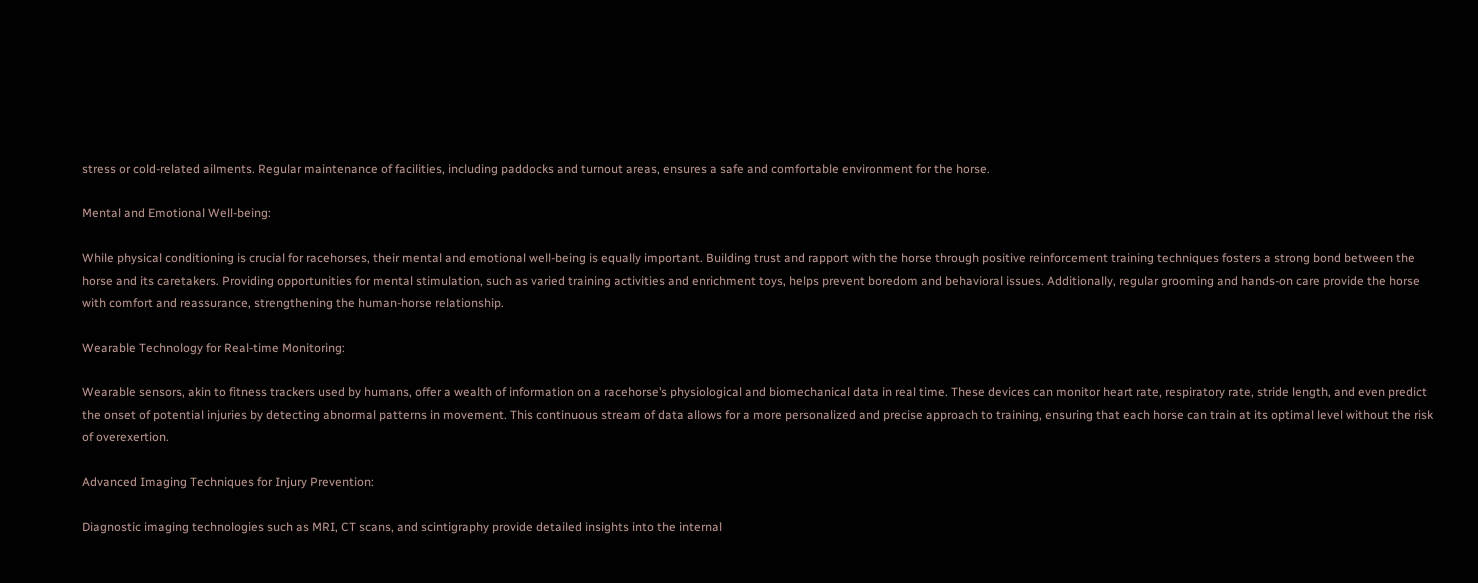stress or cold-related ailments. Regular maintenance of facilities, including paddocks and turnout areas, ensures a safe and comfortable environment for the horse.

Mental and Emotional Well-being:

While physical conditioning is crucial for racehorses, their mental and emotional well-being is equally important. Building trust and rapport with the horse through positive reinforcement training techniques fosters a strong bond between the horse and its caretakers. Providing opportunities for mental stimulation, such as varied training activities and enrichment toys, helps prevent boredom and behavioral issues. Additionally, regular grooming and hands-on care provide the horse with comfort and reassurance, strengthening the human-horse relationship.

Wearable Technology for Real-time Monitoring:

Wearable sensors, akin to fitness trackers used by humans, offer a wealth of information on a racehorse’s physiological and biomechanical data in real time. These devices can monitor heart rate, respiratory rate, stride length, and even predict the onset of potential injuries by detecting abnormal patterns in movement. This continuous stream of data allows for a more personalized and precise approach to training, ensuring that each horse can train at its optimal level without the risk of overexertion.

Advanced Imaging Techniques for Injury Prevention:

Diagnostic imaging technologies such as MRI, CT scans, and scintigraphy provide detailed insights into the internal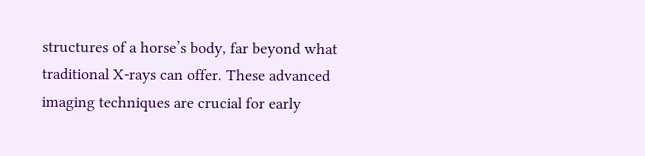structures of a horse’s body, far beyond what traditional X-rays can offer. These advanced imaging techniques are crucial for early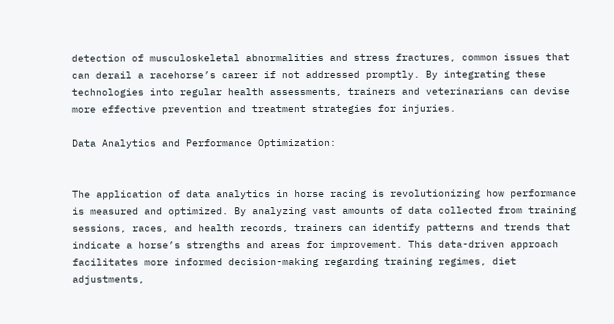detection of musculoskeletal abnormalities and stress fractures, common issues that can derail a racehorse’s career if not addressed promptly. By integrating these technologies into regular health assessments, trainers and veterinarians can devise more effective prevention and treatment strategies for injuries.

Data Analytics and Performance Optimization:


The application of data analytics in horse racing is revolutionizing how performance is measured and optimized. By analyzing vast amounts of data collected from training sessions, races, and health records, trainers can identify patterns and trends that indicate a horse’s strengths and areas for improvement. This data-driven approach facilitates more informed decision-making regarding training regimes, diet adjustments,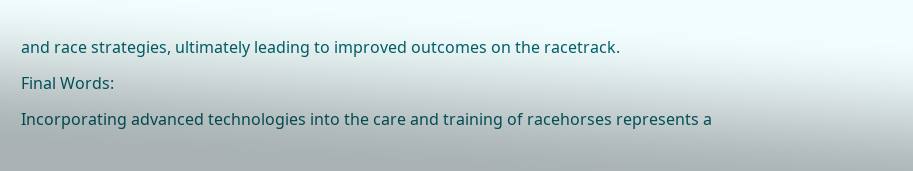and race strategies, ultimately leading to improved outcomes on the racetrack.

Final Words:

Incorporating advanced technologies into the care and training of racehorses represents a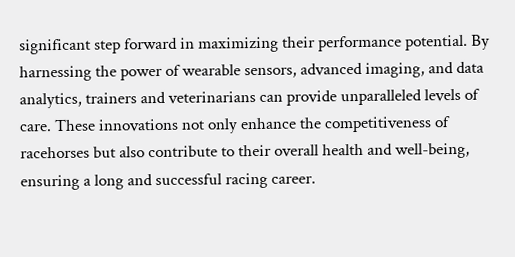significant step forward in maximizing their performance potential. By harnessing the power of wearable sensors, advanced imaging, and data analytics, trainers and veterinarians can provide unparalleled levels of care. These innovations not only enhance the competitiveness of racehorses but also contribute to their overall health and well-being, ensuring a long and successful racing career.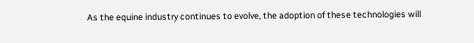As the equine industry continues to evolve, the adoption of these technologies will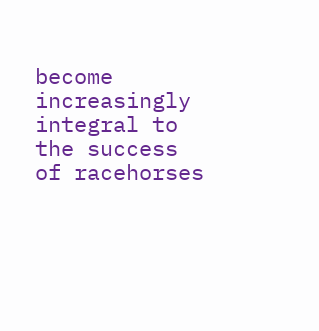become increasingly integral to the success of racehorses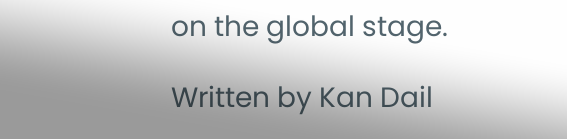on the global stage.

Written by Kan Dail